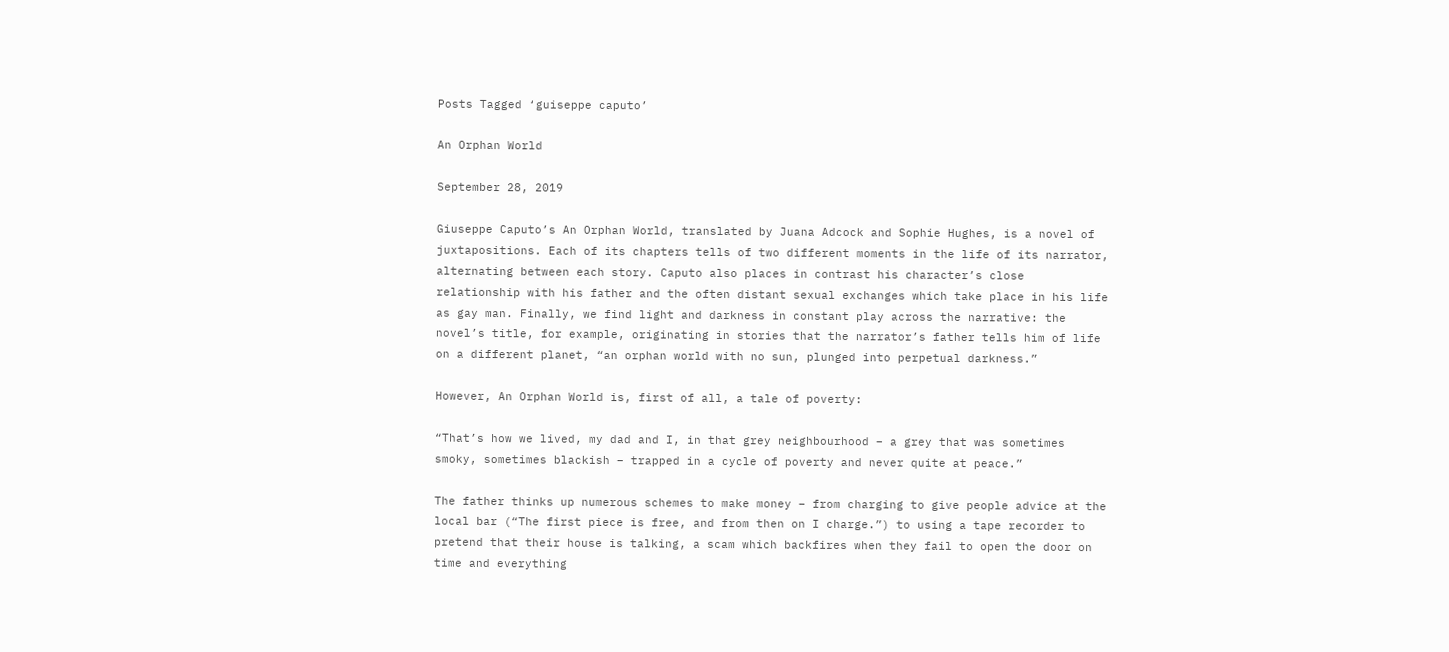Posts Tagged ‘guiseppe caputo’

An Orphan World

September 28, 2019

Giuseppe Caputo’s An Orphan World, translated by Juana Adcock and Sophie Hughes, is a novel of juxtapositions. Each of its chapters tells of two different moments in the life of its narrator, alternating between each story. Caputo also places in contrast his character’s close relationship with his father and the often distant sexual exchanges which take place in his life as gay man. Finally, we find light and darkness in constant play across the narrative: the novel’s title, for example, originating in stories that the narrator’s father tells him of life on a different planet, “an orphan world with no sun, plunged into perpetual darkness.”

However, An Orphan World is, first of all, a tale of poverty:

“That’s how we lived, my dad and I, in that grey neighbourhood – a grey that was sometimes smoky, sometimes blackish – trapped in a cycle of poverty and never quite at peace.”

The father thinks up numerous schemes to make money – from charging to give people advice at the local bar (“The first piece is free, and from then on I charge.”) to using a tape recorder to pretend that their house is talking, a scam which backfires when they fail to open the door on time and everything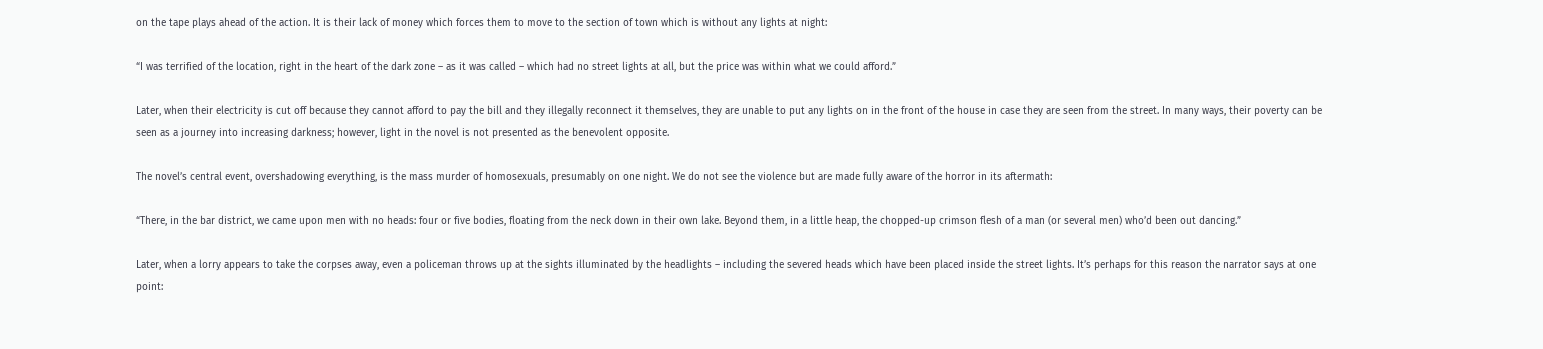on the tape plays ahead of the action. It is their lack of money which forces them to move to the section of town which is without any lights at night:

“I was terrified of the location, right in the heart of the dark zone – as it was called – which had no street lights at all, but the price was within what we could afford.”

Later, when their electricity is cut off because they cannot afford to pay the bill and they illegally reconnect it themselves, they are unable to put any lights on in the front of the house in case they are seen from the street. In many ways, their poverty can be seen as a journey into increasing darkness; however, light in the novel is not presented as the benevolent opposite.

The novel’s central event, overshadowing everything, is the mass murder of homosexuals, presumably on one night. We do not see the violence but are made fully aware of the horror in its aftermath:

“There, in the bar district, we came upon men with no heads: four or five bodies, floating from the neck down in their own lake. Beyond them, in a little heap, the chopped-up crimson flesh of a man (or several men) who’d been out dancing.”

Later, when a lorry appears to take the corpses away, even a policeman throws up at the sights illuminated by the headlights – including the severed heads which have been placed inside the street lights. It’s perhaps for this reason the narrator says at one point: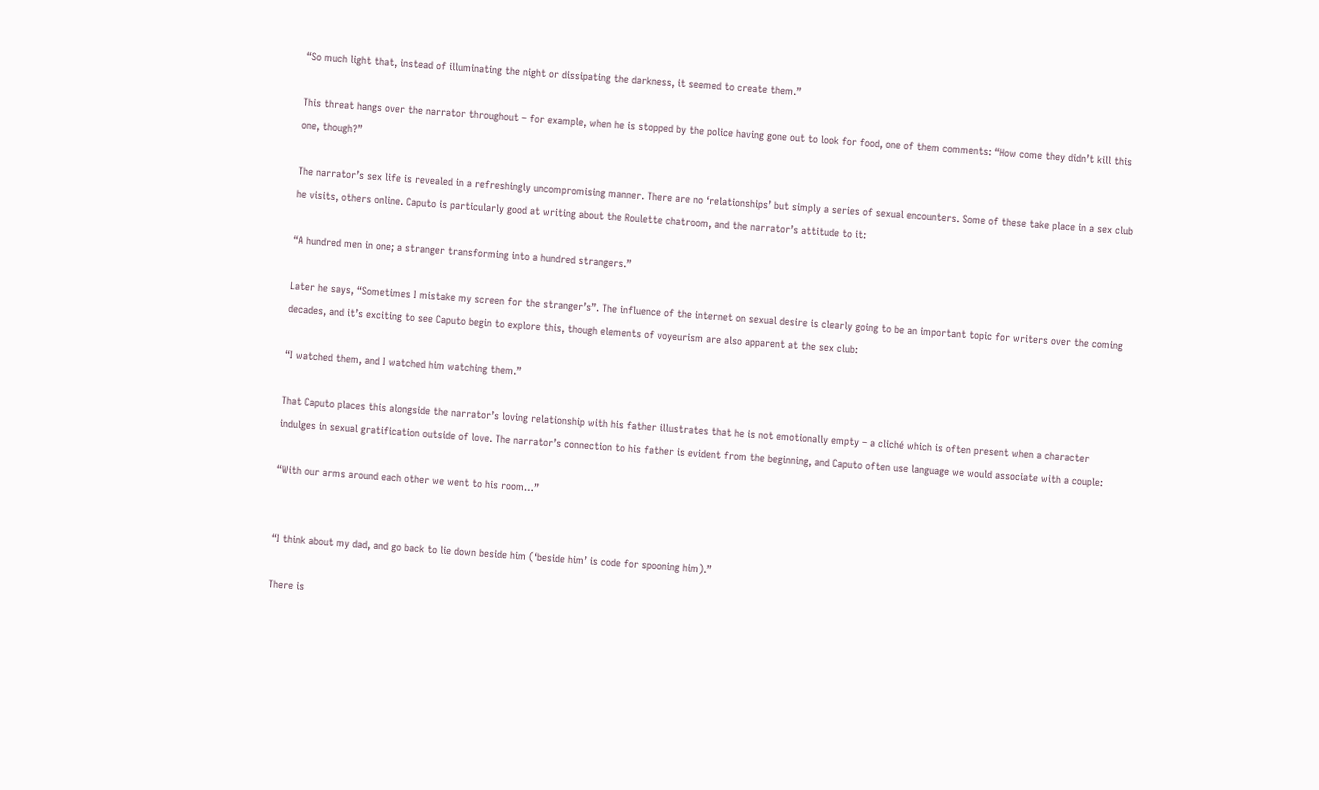“So much light that, instead of illuminating the night or dissipating the darkness, it seemed to create them.”

This threat hangs over the narrator throughout – for example, when he is stopped by the police having gone out to look for food, one of them comments: “How come they didn’t kill this one, though?”

The narrator’s sex life is revealed in a refreshingly uncompromising manner. There are no ‘relationships’ but simply a series of sexual encounters. Some of these take place in a sex club he visits, others online. Caputo is particularly good at writing about the Roulette chatroom, and the narrator’s attitude to it:

“A hundred men in one; a stranger transforming into a hundred strangers.”

Later he says, “Sometimes I mistake my screen for the stranger’s”. The influence of the internet on sexual desire is clearly going to be an important topic for writers over the coming decades, and it’s exciting to see Caputo begin to explore this, though elements of voyeurism are also apparent at the sex club:

“I watched them, and I watched him watching them.”

That Caputo places this alongside the narrator’s loving relationship with his father illustrates that he is not emotionally empty – a cliché which is often present when a character indulges in sexual gratification outside of love. The narrator’s connection to his father is evident from the beginning, and Caputo often use language we would associate with a couple:

“With our arms around each other we went to his room…”


“I think about my dad, and go back to lie down beside him (‘beside him’ is code for spooning him).”

There is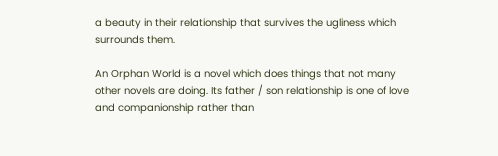a beauty in their relationship that survives the ugliness which surrounds them.

An Orphan World is a novel which does things that not many other novels are doing. Its father / son relationship is one of love and companionship rather than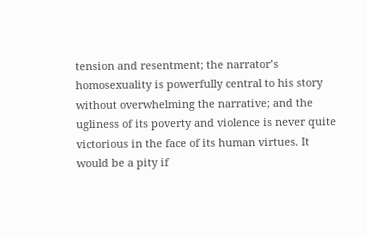tension and resentment; the narrator’s homosexuality is powerfully central to his story without overwhelming the narrative; and the ugliness of its poverty and violence is never quite victorious in the face of its human virtues. It would be a pity if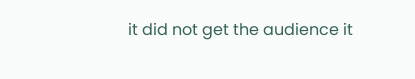it did not get the audience it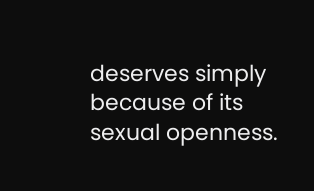deserves simply because of its sexual openness.